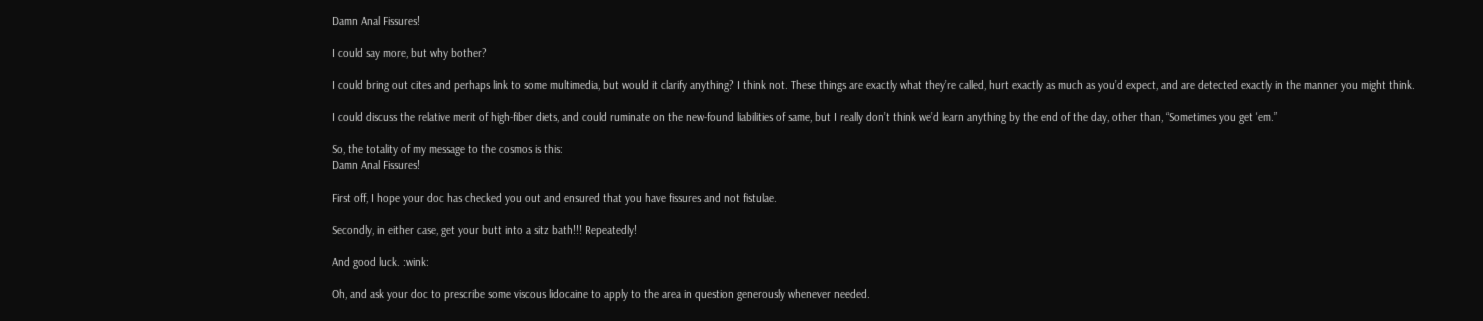Damn Anal Fissures!

I could say more, but why bother?

I could bring out cites and perhaps link to some multimedia, but would it clarify anything? I think not. These things are exactly what they’re called, hurt exactly as much as you’d expect, and are detected exactly in the manner you might think.

I could discuss the relative merit of high-fiber diets, and could ruminate on the new-found liabilities of same, but I really don’t think we’d learn anything by the end of the day, other than, “Sometimes you get 'em.”

So, the totality of my message to the cosmos is this:
Damn Anal Fissures!

First off, I hope your doc has checked you out and ensured that you have fissures and not fistulae.

Secondly, in either case, get your butt into a sitz bath!!! Repeatedly!

And good luck. :wink:

Oh, and ask your doc to prescribe some viscous lidocaine to apply to the area in question generously whenever needed.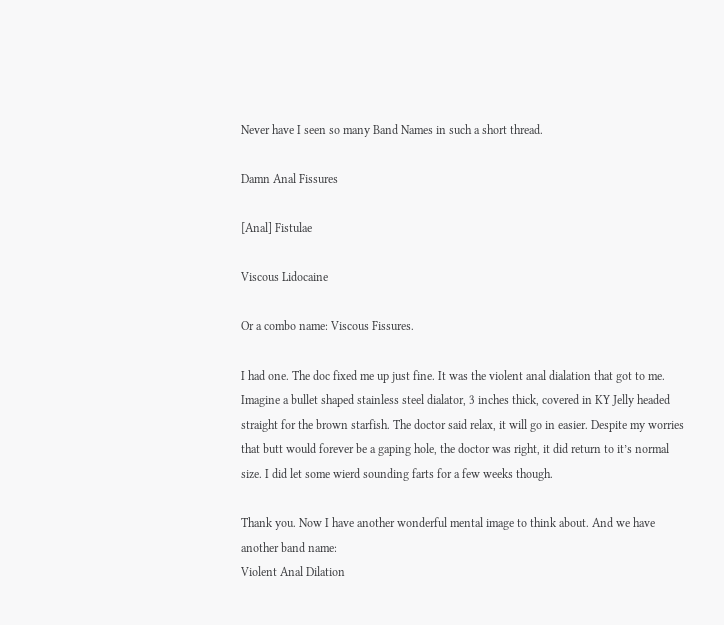Never have I seen so many Band Names in such a short thread.

Damn Anal Fissures

[Anal] Fistulae

Viscous Lidocaine

Or a combo name: Viscous Fissures.

I had one. The doc fixed me up just fine. It was the violent anal dialation that got to me. Imagine a bullet shaped stainless steel dialator, 3 inches thick, covered in KY Jelly headed straight for the brown starfish. The doctor said relax, it will go in easier. Despite my worries that butt would forever be a gaping hole, the doctor was right, it did return to it’s normal size. I did let some wierd sounding farts for a few weeks though.

Thank you. Now I have another wonderful mental image to think about. And we have another band name:
Violent Anal Dilation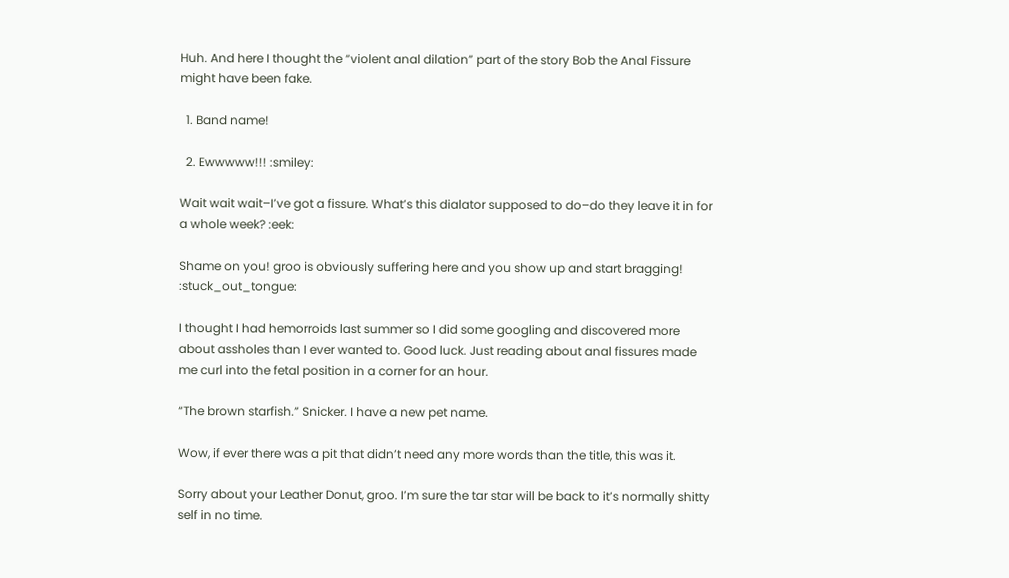Huh. And here I thought the “violent anal dilation” part of the story Bob the Anal Fissure might have been fake.

  1. Band name!

  2. Ewwwww!!! :smiley:

Wait wait wait–I’ve got a fissure. What’s this dialator supposed to do–do they leave it in for a whole week? :eek:

Shame on you! groo is obviously suffering here and you show up and start bragging! :stuck_out_tongue:

I thought I had hemorroids last summer so I did some googling and discovered more about assholes than I ever wanted to. Good luck. Just reading about anal fissures made me curl into the fetal position in a corner for an hour.

“The brown starfish.” Snicker. I have a new pet name.

Wow, if ever there was a pit that didn’t need any more words than the title, this was it.

Sorry about your Leather Donut, groo. I’m sure the tar star will be back to it’s normally shitty self in no time.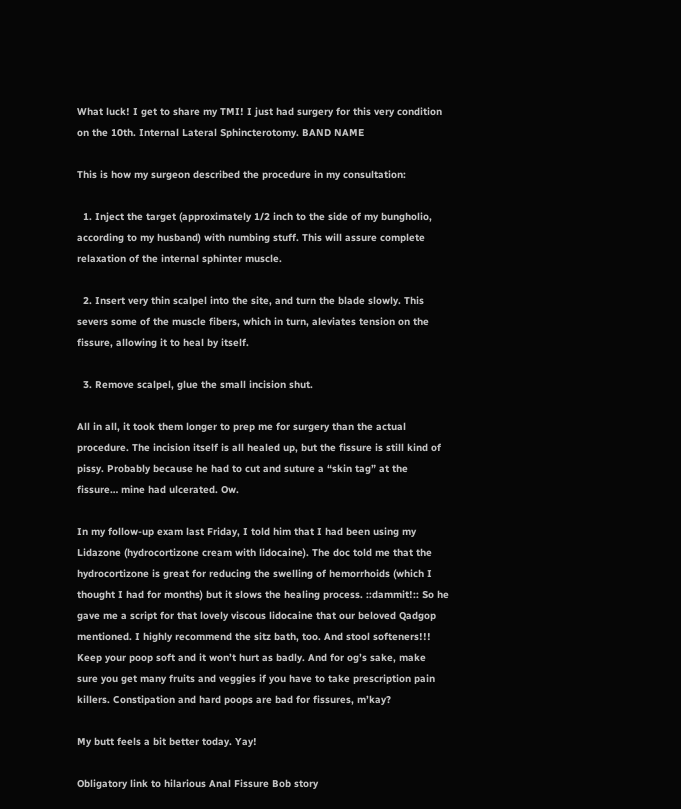What luck! I get to share my TMI! I just had surgery for this very condition on the 10th. Internal Lateral Sphincterotomy. BAND NAME

This is how my surgeon described the procedure in my consultation:

  1. Inject the target (approximately 1/2 inch to the side of my bungholio, according to my husband) with numbing stuff. This will assure complete relaxation of the internal sphinter muscle.

  2. Insert very thin scalpel into the site, and turn the blade slowly. This severs some of the muscle fibers, which in turn, aleviates tension on the fissure, allowing it to heal by itself.

  3. Remove scalpel, glue the small incision shut.

All in all, it took them longer to prep me for surgery than the actual procedure. The incision itself is all healed up, but the fissure is still kind of pissy. Probably because he had to cut and suture a “skin tag” at the fissure… mine had ulcerated. Ow.

In my follow-up exam last Friday, I told him that I had been using my Lidazone (hydrocortizone cream with lidocaine). The doc told me that the hydrocortizone is great for reducing the swelling of hemorrhoids (which I thought I had for months) but it slows the healing process. ::dammit!:: So he gave me a script for that lovely viscous lidocaine that our beloved Qadgop mentioned. I highly recommend the sitz bath, too. And stool softeners!!! Keep your poop soft and it won’t hurt as badly. And for og’s sake, make sure you get many fruits and veggies if you have to take prescription pain killers. Constipation and hard poops are bad for fissures, m’kay?

My butt feels a bit better today. Yay!

Obligatory link to hilarious Anal Fissure Bob story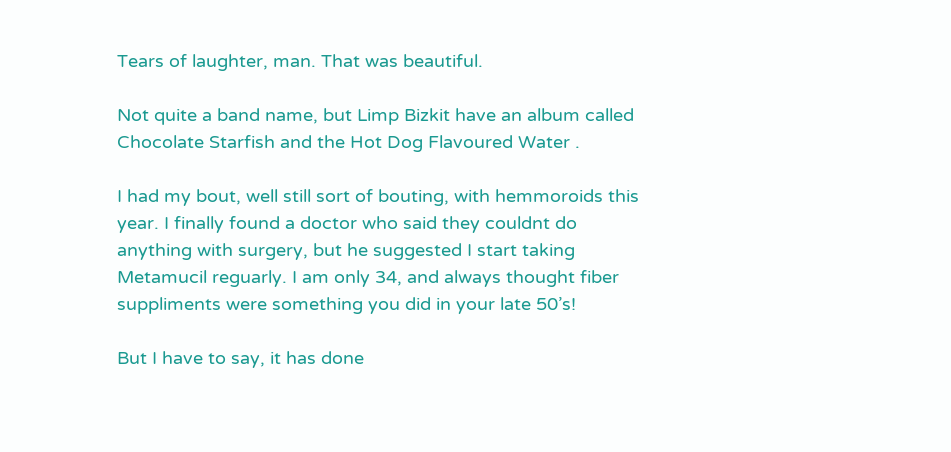Tears of laughter, man. That was beautiful.

Not quite a band name, but Limp Bizkit have an album called Chocolate Starfish and the Hot Dog Flavoured Water .

I had my bout, well still sort of bouting, with hemmoroids this year. I finally found a doctor who said they couldnt do anything with surgery, but he suggested I start taking Metamucil reguarly. I am only 34, and always thought fiber suppliments were something you did in your late 50’s!

But I have to say, it has done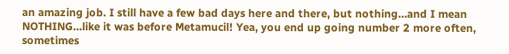an amazing job. I still have a few bad days here and there, but nothing…and I mean NOTHING…like it was before Metamucil! Yea, you end up going number 2 more often, sometimes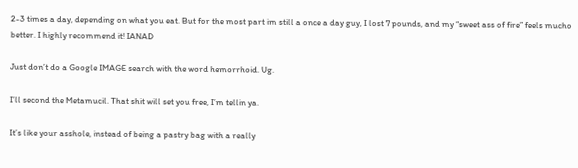2-3 times a day, depending on what you eat. But for the most part im still a once a day guy, I lost 7 pounds, and my “sweet ass of fire” feels mucho better. I highly recommend it! IANAD

Just don’t do a Google IMAGE search with the word hemorrhoid. Ug.

I’ll second the Metamucil. That shit will set you free, I’m tellin ya.

It’s like your asshole, instead of being a pastry bag with a really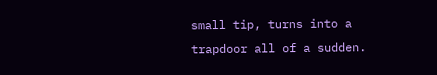small tip, turns into a trapdoor all of a sudden.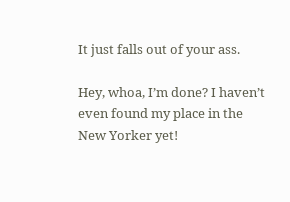It just falls out of your ass.

Hey, whoa, I’m done? I haven’t even found my place in the New Yorker yet!